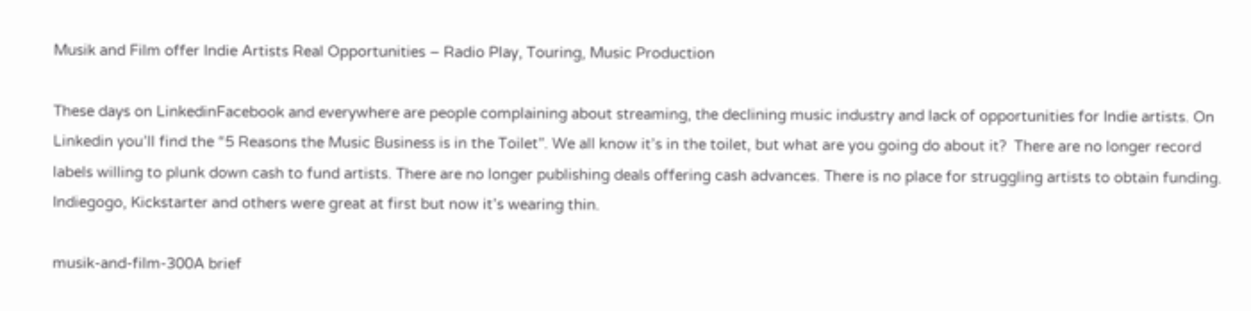Musik and Film offer Indie Artists Real Opportunities – Radio Play, Touring, Music Production

These days on LinkedinFacebook and everywhere are people complaining about streaming, the declining music industry and lack of opportunities for Indie artists. On Linkedin you’ll find the “5 Reasons the Music Business is in the Toilet”. We all know it’s in the toilet, but what are you going do about it?  There are no longer record labels willing to plunk down cash to fund artists. There are no longer publishing deals offering cash advances. There is no place for struggling artists to obtain funding. Indiegogo, Kickstarter and others were great at first but now it’s wearing thin.

musik-and-film-300A brief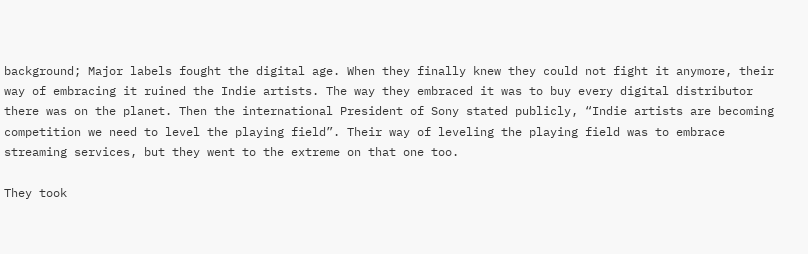background; Major labels fought the digital age. When they finally knew they could not fight it anymore, their way of embracing it ruined the Indie artists. The way they embraced it was to buy every digital distributor there was on the planet. Then the international President of Sony stated publicly, “Indie artists are becoming competition we need to level the playing field”. Their way of leveling the playing field was to embrace streaming services, but they went to the extreme on that one too.

They took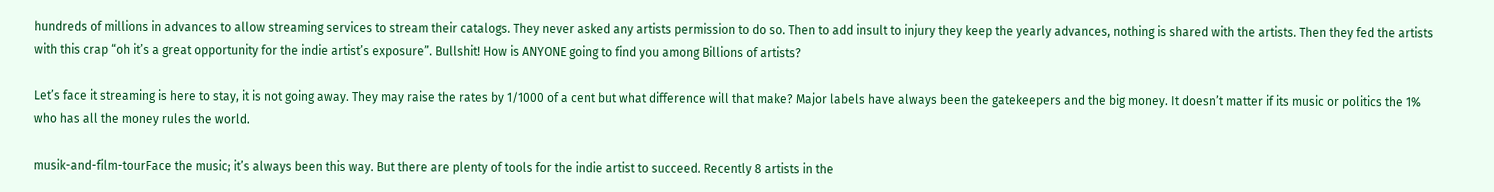hundreds of millions in advances to allow streaming services to stream their catalogs. They never asked any artists permission to do so. Then to add insult to injury they keep the yearly advances, nothing is shared with the artists. Then they fed the artists with this crap “oh it’s a great opportunity for the indie artist’s exposure”. Bullshit! How is ANYONE going to find you among Billions of artists?

Let’s face it streaming is here to stay, it is not going away. They may raise the rates by 1/1000 of a cent but what difference will that make? Major labels have always been the gatekeepers and the big money. It doesn’t matter if its music or politics the 1% who has all the money rules the world.

musik-and-film-tourFace the music; it’s always been this way. But there are plenty of tools for the indie artist to succeed. Recently 8 artists in the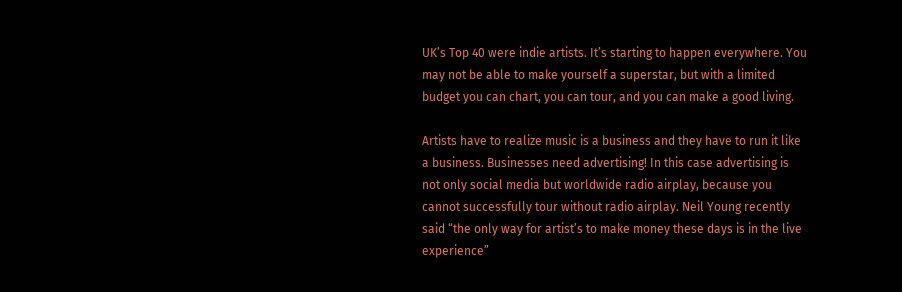UK’s Top 40 were indie artists. It’s starting to happen everywhere. You may not be able to make yourself a superstar, but with a limited budget you can chart, you can tour, and you can make a good living.

Artists have to realize music is a business and they have to run it like a business. Businesses need advertising! In this case advertising is not only social media but worldwide radio airplay, because you cannot successfully tour without radio airplay. Neil Young recently said “the only way for artist’s to make money these days is in the live experience”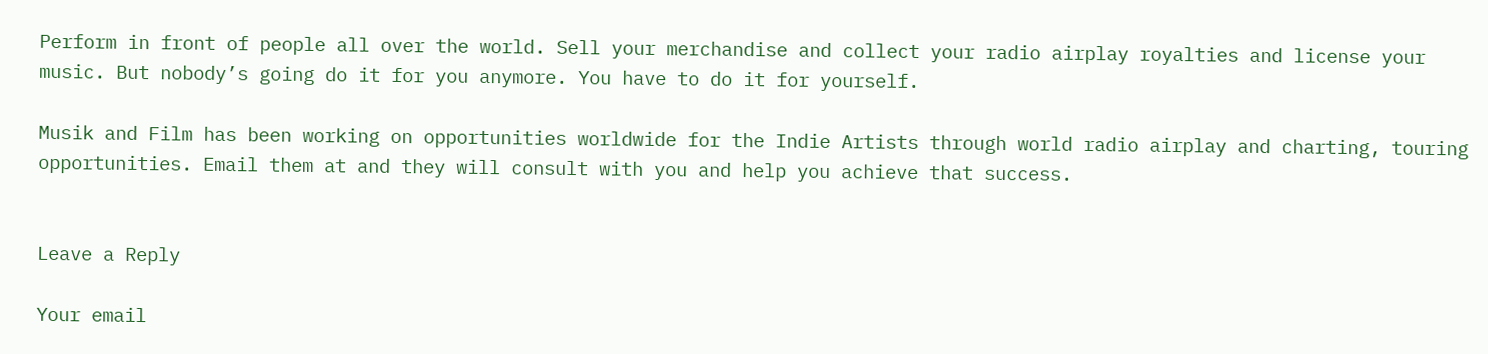Perform in front of people all over the world. Sell your merchandise and collect your radio airplay royalties and license your music. But nobody’s going do it for you anymore. You have to do it for yourself.

Musik and Film has been working on opportunities worldwide for the Indie Artists through world radio airplay and charting, touring opportunities. Email them at and they will consult with you and help you achieve that success.


Leave a Reply

Your email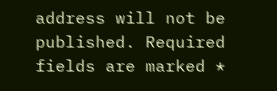address will not be published. Required fields are marked *